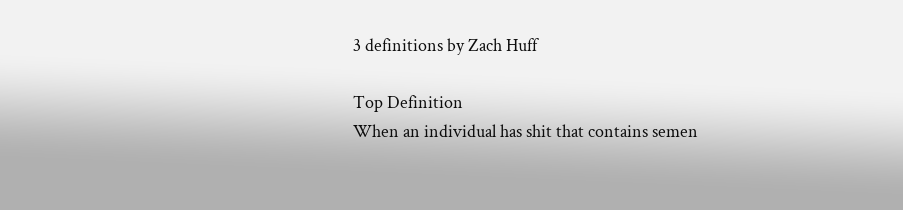3 definitions by Zach Huff

Top Definition
When an individual has shit that contains semen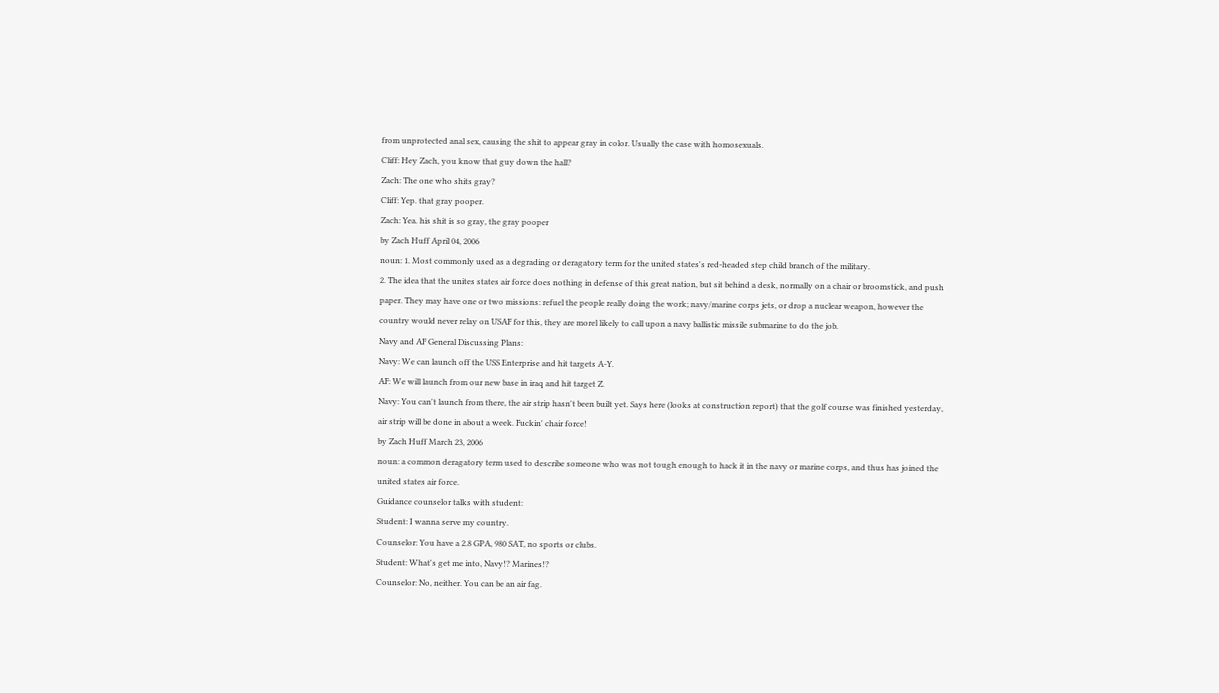from unprotected anal sex, causing the shit to appear gray in color. Usually the case with homosexuals.
Cliff: Hey Zach, you know that guy down the hall?
Zach: The one who shits gray?
Cliff: Yep. that gray pooper.
Zach: Yea. his shit is so gray, the gray pooper
by Zach Huff April 04, 2006
noun: 1. Most commonly used as a degrading or deragatory term for the united states's red-headed step child branch of the military.
2. The idea that the unites states air force does nothing in defense of this great nation, but sit behind a desk, normally on a chair or broomstick, and push paper. They may have one or two missions: refuel the people really doing the work; navy/marine corps jets, or drop a nuclear weapon, however the country would never relay on USAF for this, they are morel likely to call upon a navy ballistic missile submarine to do the job.
Navy and AF General Discussing Plans:
Navy: We can launch off the USS Enterprise and hit targets A-Y.
AF: We will launch from our new base in iraq and hit target Z.
Navy: You can't launch from there, the air strip hasn't been built yet. Says here (looks at construction report) that the golf course was finished yesterday, air strip will be done in about a week. Fuckin' chair force!
by Zach Huff March 23, 2006
noun: a common deragatory term used to describe someone who was not tough enough to hack it in the navy or marine corps, and thus has joined the united states air force.
Guidance counselor talks with student:
Student: I wanna serve my country.
Counselor: You have a 2.8 GPA, 980 SAT, no sports or clubs.
Student: What's get me into, Navy!? Marines!?
Counselor: No, neither. You can be an air fag.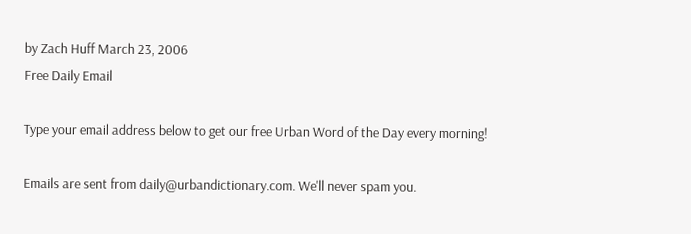by Zach Huff March 23, 2006
Free Daily Email

Type your email address below to get our free Urban Word of the Day every morning!

Emails are sent from daily@urbandictionary.com. We'll never spam you.